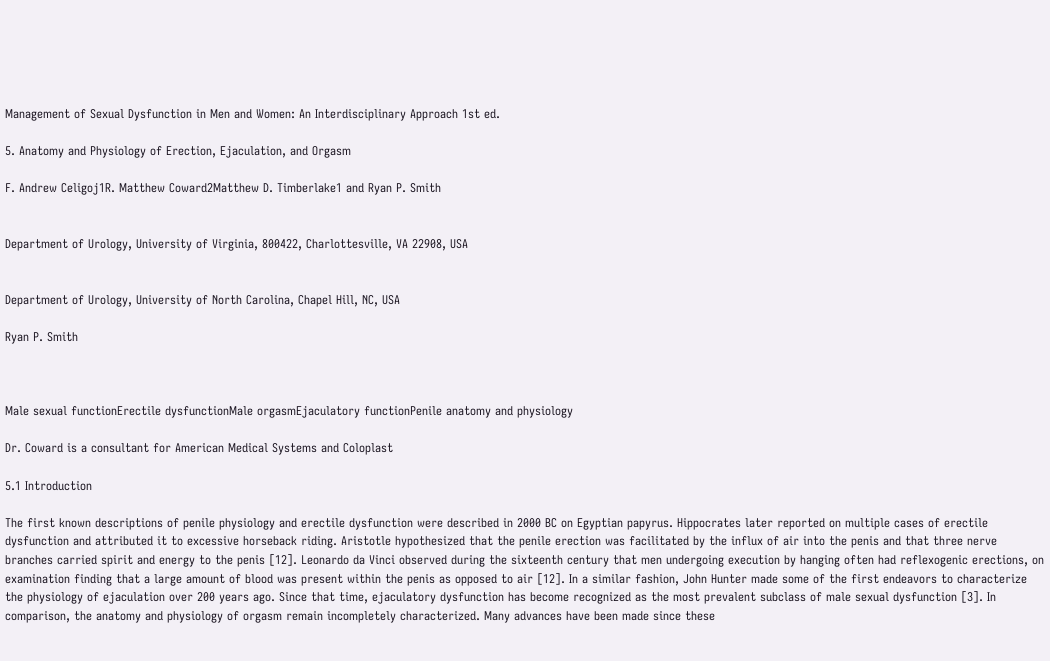Management of Sexual Dysfunction in Men and Women: An Interdisciplinary Approach 1st ed.

5. Anatomy and Physiology of Erection, Ejaculation, and Orgasm

F. Andrew Celigoj1R. Matthew Coward2Matthew D. Timberlake1 and Ryan P. Smith


Department of Urology, University of Virginia, 800422, Charlottesville, VA 22908, USA


Department of Urology, University of North Carolina, Chapel Hill, NC, USA

Ryan P. Smith



Male sexual functionErectile dysfunctionMale orgasmEjaculatory functionPenile anatomy and physiology

Dr. Coward is a consultant for American Medical Systems and Coloplast

5.1 Introduction

The first known descriptions of penile physiology and erectile dysfunction were described in 2000 BC on Egyptian papyrus. Hippocrates later reported on multiple cases of erectile dysfunction and attributed it to excessive horseback riding. Aristotle hypothesized that the penile erection was facilitated by the influx of air into the penis and that three nerve branches carried spirit and energy to the penis [12]. Leonardo da Vinci observed during the sixteenth century that men undergoing execution by hanging often had reflexogenic erections, on examination finding that a large amount of blood was present within the penis as opposed to air [12]. In a similar fashion, John Hunter made some of the first endeavors to characterize the physiology of ejaculation over 200 years ago. Since that time, ejaculatory dysfunction has become recognized as the most prevalent subclass of male sexual dysfunction [3]. In comparison, the anatomy and physiology of orgasm remain incompletely characterized. Many advances have been made since these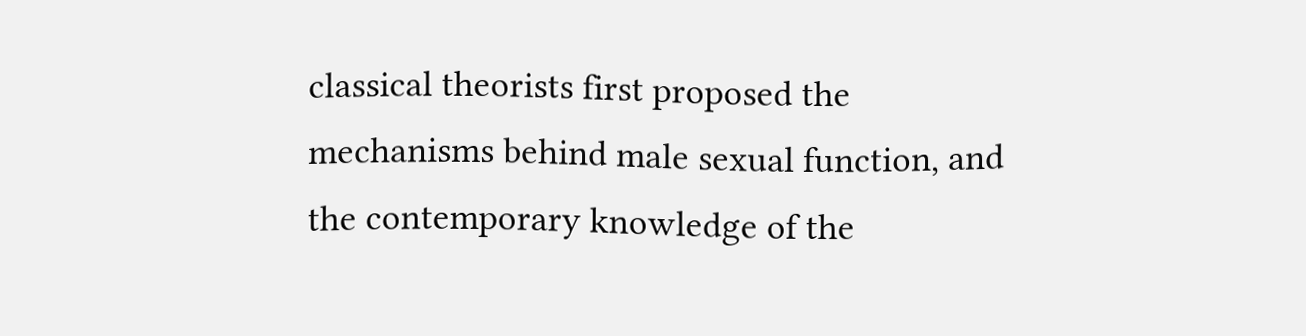classical theorists first proposed the mechanisms behind male sexual function, and the contemporary knowledge of the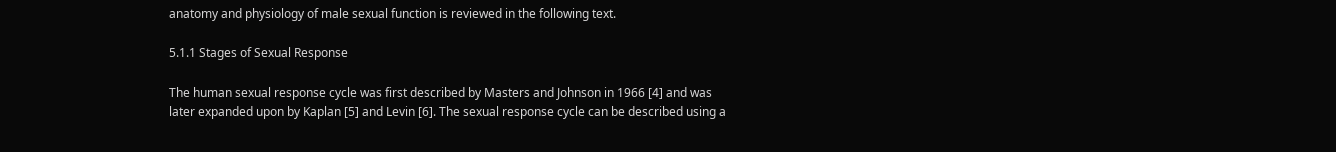anatomy and physiology of male sexual function is reviewed in the following text.

5.1.1 Stages of Sexual Response

The human sexual response cycle was first described by Masters and Johnson in 1966 [4] and was later expanded upon by Kaplan [5] and Levin [6]. The sexual response cycle can be described using a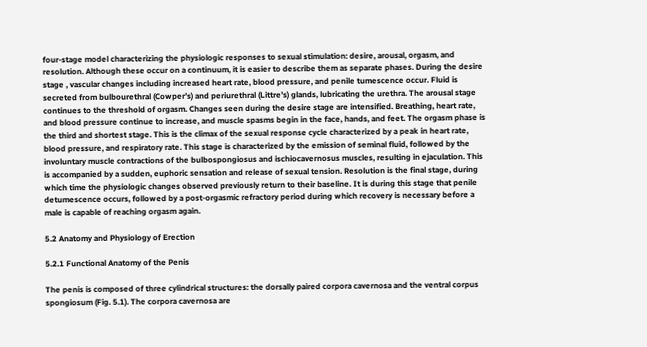four-stage model characterizing the physiologic responses to sexual stimulation: desire, arousal, orgasm, and resolution. Although these occur on a continuum, it is easier to describe them as separate phases. During the desire stage , vascular changes including increased heart rate, blood pressure, and penile tumescence occur. Fluid is secreted from bulbourethral (Cowper’s) and periurethral (Littre’s) glands, lubricating the urethra. The arousal stage continues to the threshold of orgasm. Changes seen during the desire stage are intensified. Breathing, heart rate, and blood pressure continue to increase, and muscle spasms begin in the face, hands, and feet. The orgasm phase is the third and shortest stage. This is the climax of the sexual response cycle characterized by a peak in heart rate, blood pressure, and respiratory rate. This stage is characterized by the emission of seminal fluid, followed by the involuntary muscle contractions of the bulbospongiosus and ischiocavernosus muscles, resulting in ejaculation. This is accompanied by a sudden, euphoric sensation and release of sexual tension. Resolution is the final stage, during which time the physiologic changes observed previously return to their baseline. It is during this stage that penile detumescence occurs, followed by a post-orgasmic refractory period during which recovery is necessary before a male is capable of reaching orgasm again.

5.2 Anatomy and Physiology of Erection

5.2.1 Functional Anatomy of the Penis

The penis is composed of three cylindrical structures: the dorsally paired corpora cavernosa and the ventral corpus spongiosum (Fig. 5.1). The corpora cavernosa are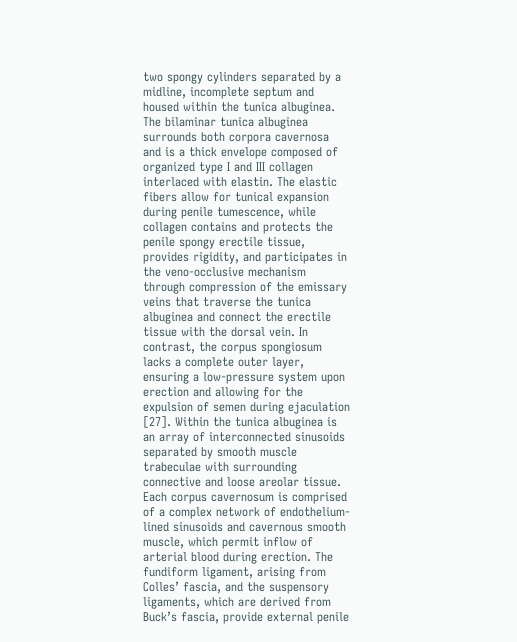two spongy cylinders separated by a midline, incomplete septum and housed within the tunica albuginea. The bilaminar tunica albuginea surrounds both corpora cavernosa and is a thick envelope composed of organized type I and III collagen interlaced with elastin. The elastic fibers allow for tunical expansion during penile tumescence, while collagen contains and protects the penile spongy erectile tissue, provides rigidity, and participates in the veno-occlusive mechanism through compression of the emissary veins that traverse the tunica albuginea and connect the erectile tissue with the dorsal vein. In contrast, the corpus spongiosum lacks a complete outer layer, ensuring a low-pressure system upon erection and allowing for the expulsion of semen during ejaculation [27]. Within the tunica albuginea is an array of interconnected sinusoids separated by smooth muscle trabeculae with surrounding connective and loose areolar tissue. Each corpus cavernosum is comprised of a complex network of endothelium-lined sinusoids and cavernous smooth muscle, which permit inflow of arterial blood during erection. The fundiform ligament, arising from Colles’ fascia, and the suspensory ligaments, which are derived from Buck’s fascia, provide external penile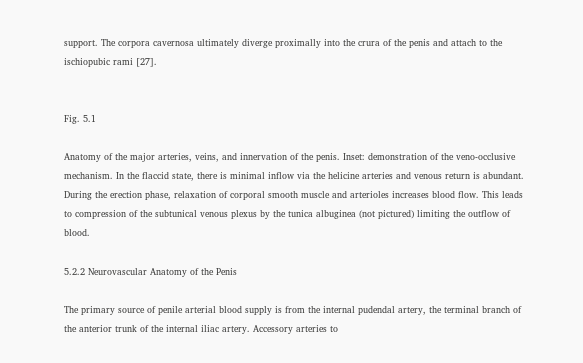support. The corpora cavernosa ultimately diverge proximally into the crura of the penis and attach to the ischiopubic rami [27].


Fig. 5.1

Anatomy of the major arteries, veins, and innervation of the penis. Inset: demonstration of the veno-occlusive mechanism. In the flaccid state, there is minimal inflow via the helicine arteries and venous return is abundant. During the erection phase, relaxation of corporal smooth muscle and arterioles increases blood flow. This leads to compression of the subtunical venous plexus by the tunica albuginea (not pictured) limiting the outflow of blood.

5.2.2 Neurovascular Anatomy of the Penis

The primary source of penile arterial blood supply is from the internal pudendal artery, the terminal branch of the anterior trunk of the internal iliac artery. Accessory arteries to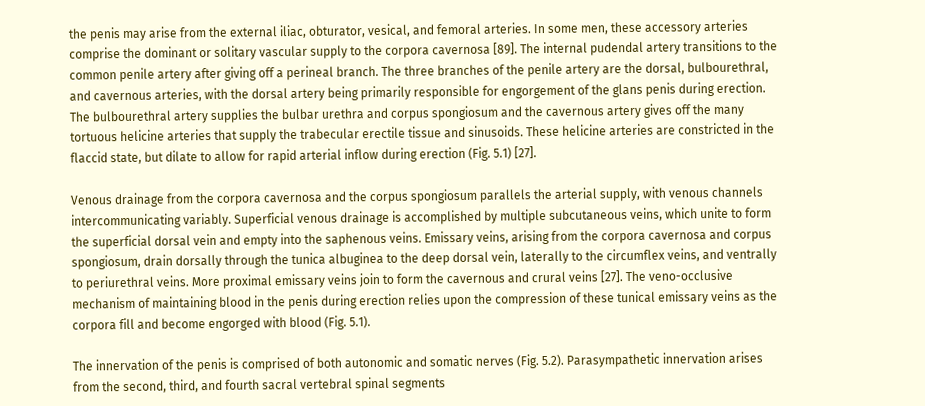the penis may arise from the external iliac, obturator, vesical, and femoral arteries. In some men, these accessory arteries comprise the dominant or solitary vascular supply to the corpora cavernosa [89]. The internal pudendal artery transitions to the common penile artery after giving off a perineal branch. The three branches of the penile artery are the dorsal, bulbourethral, and cavernous arteries, with the dorsal artery being primarily responsible for engorgement of the glans penis during erection. The bulbourethral artery supplies the bulbar urethra and corpus spongiosum and the cavernous artery gives off the many tortuous helicine arteries that supply the trabecular erectile tissue and sinusoids. These helicine arteries are constricted in the flaccid state, but dilate to allow for rapid arterial inflow during erection (Fig. 5.1) [27].

Venous drainage from the corpora cavernosa and the corpus spongiosum parallels the arterial supply, with venous channels intercommunicating variably. Superficial venous drainage is accomplished by multiple subcutaneous veins, which unite to form the superficial dorsal vein and empty into the saphenous veins. Emissary veins, arising from the corpora cavernosa and corpus spongiosum, drain dorsally through the tunica albuginea to the deep dorsal vein, laterally to the circumflex veins, and ventrally to periurethral veins. More proximal emissary veins join to form the cavernous and crural veins [27]. The veno-occlusive mechanism of maintaining blood in the penis during erection relies upon the compression of these tunical emissary veins as the corpora fill and become engorged with blood (Fig. 5.1).

The innervation of the penis is comprised of both autonomic and somatic nerves (Fig. 5.2). Parasympathetic innervation arises from the second, third, and fourth sacral vertebral spinal segments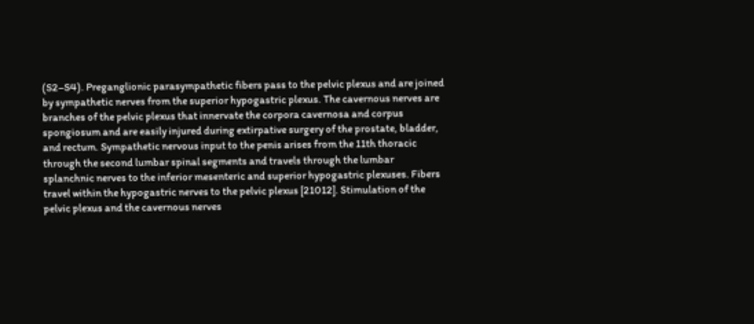(S2–S4). Preganglionic parasympathetic fibers pass to the pelvic plexus and are joined by sympathetic nerves from the superior hypogastric plexus. The cavernous nerves are branches of the pelvic plexus that innervate the corpora cavernosa and corpus spongiosum and are easily injured during extirpative surgery of the prostate, bladder, and rectum. Sympathetic nervous input to the penis arises from the 11th thoracic through the second lumbar spinal segments and travels through the lumbar splanchnic nerves to the inferior mesenteric and superior hypogastric plexuses. Fibers travel within the hypogastric nerves to the pelvic plexus [21012]. Stimulation of the pelvic plexus and the cavernous nerves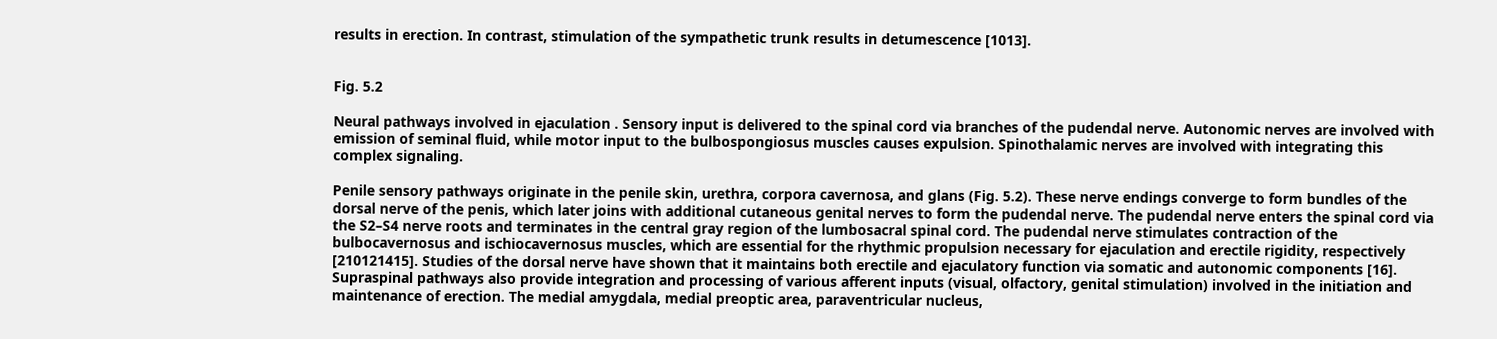results in erection. In contrast, stimulation of the sympathetic trunk results in detumescence [1013].


Fig. 5.2

Neural pathways involved in ejaculation . Sensory input is delivered to the spinal cord via branches of the pudendal nerve. Autonomic nerves are involved with emission of seminal fluid, while motor input to the bulbospongiosus muscles causes expulsion. Spinothalamic nerves are involved with integrating this complex signaling.

Penile sensory pathways originate in the penile skin, urethra, corpora cavernosa, and glans (Fig. 5.2). These nerve endings converge to form bundles of the dorsal nerve of the penis, which later joins with additional cutaneous genital nerves to form the pudendal nerve. The pudendal nerve enters the spinal cord via the S2–S4 nerve roots and terminates in the central gray region of the lumbosacral spinal cord. The pudendal nerve stimulates contraction of the bulbocavernosus and ischiocavernosus muscles, which are essential for the rhythmic propulsion necessary for ejaculation and erectile rigidity, respectively [210121415]. Studies of the dorsal nerve have shown that it maintains both erectile and ejaculatory function via somatic and autonomic components [16]. Supraspinal pathways also provide integration and processing of various afferent inputs (visual, olfactory, genital stimulation) involved in the initiation and maintenance of erection. The medial amygdala, medial preoptic area, paraventricular nucleus,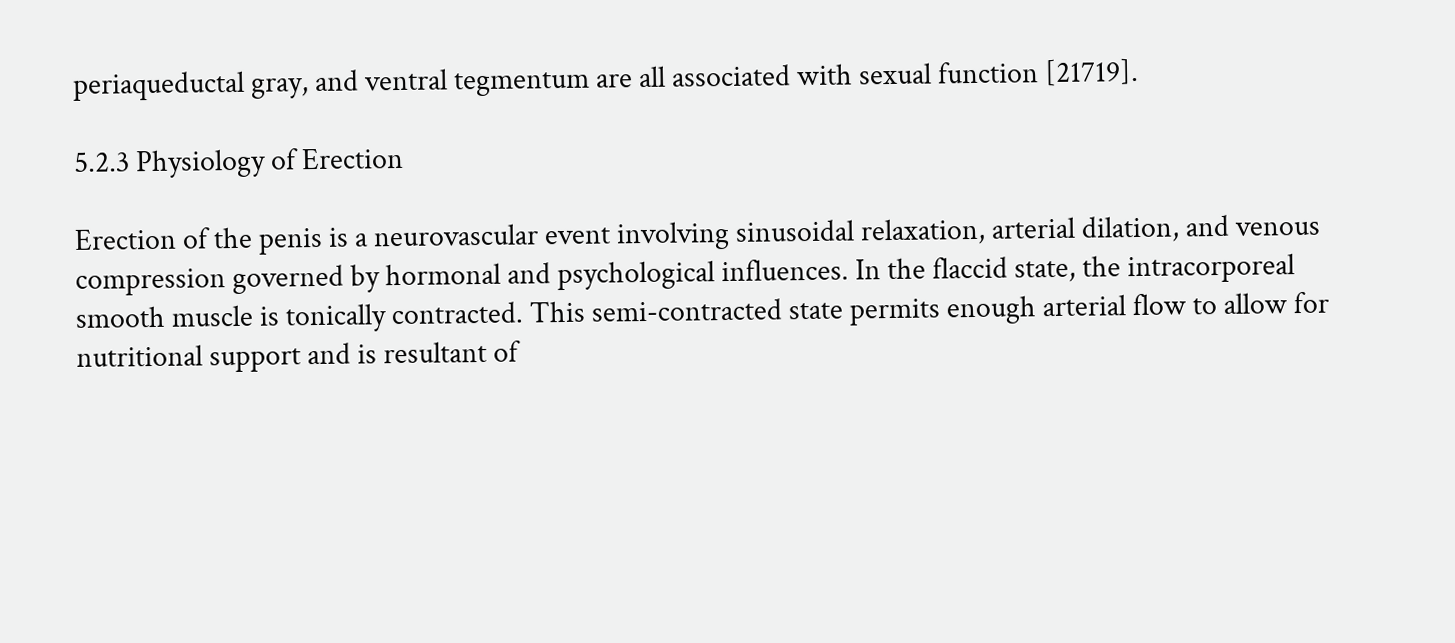periaqueductal gray, and ventral tegmentum are all associated with sexual function [21719].

5.2.3 Physiology of Erection

Erection of the penis is a neurovascular event involving sinusoidal relaxation, arterial dilation, and venous compression governed by hormonal and psychological influences. In the flaccid state, the intracorporeal smooth muscle is tonically contracted. This semi-contracted state permits enough arterial flow to allow for nutritional support and is resultant of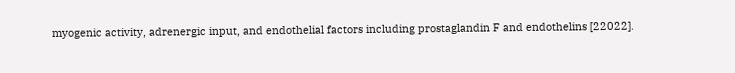myogenic activity, adrenergic input, and endothelial factors including prostaglandin F and endothelins [22022].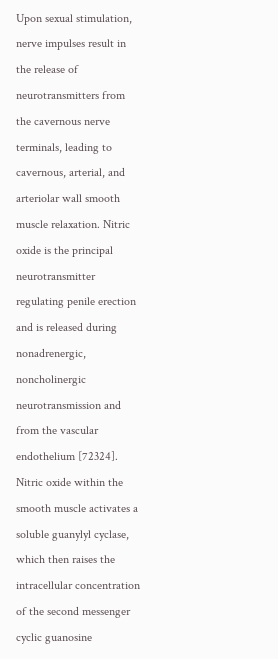Upon sexual stimulation, nerve impulses result in the release of neurotransmitters from the cavernous nerve terminals, leading to cavernous, arterial, and arteriolar wall smooth muscle relaxation. Nitric oxide is the principal neurotransmitter regulating penile erection and is released during nonadrenergic, noncholinergic neurotransmission and from the vascular endothelium [72324]. Nitric oxide within the smooth muscle activates a soluble guanylyl cyclase, which then raises the intracellular concentration of the second messenger cyclic guanosine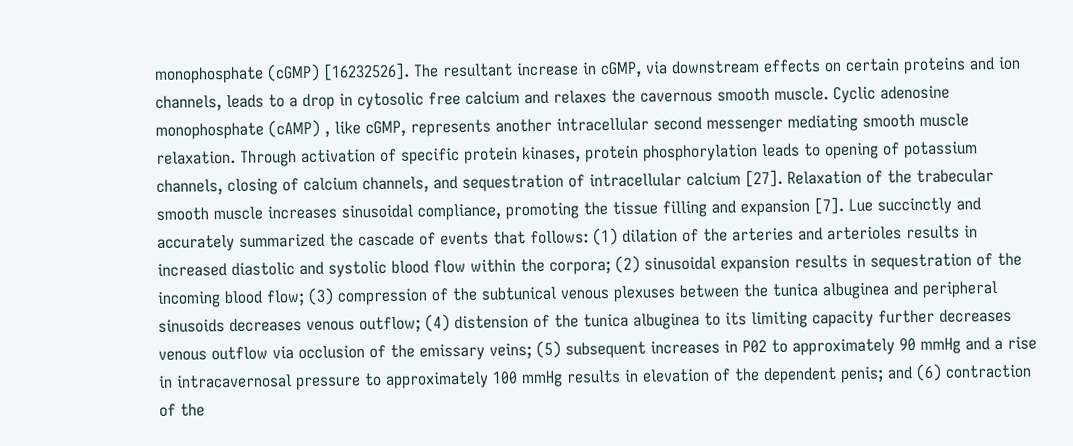monophosphate (cGMP) [16232526]. The resultant increase in cGMP, via downstream effects on certain proteins and ion channels, leads to a drop in cytosolic free calcium and relaxes the cavernous smooth muscle. Cyclic adenosine monophosphate (cAMP) , like cGMP, represents another intracellular second messenger mediating smooth muscle relaxation. Through activation of specific protein kinases, protein phosphorylation leads to opening of potassium channels, closing of calcium channels, and sequestration of intracellular calcium [27]. Relaxation of the trabecular smooth muscle increases sinusoidal compliance, promoting the tissue filling and expansion [7]. Lue succinctly and accurately summarized the cascade of events that follows: (1) dilation of the arteries and arterioles results in increased diastolic and systolic blood flow within the corpora; (2) sinusoidal expansion results in sequestration of the incoming blood flow; (3) compression of the subtunical venous plexuses between the tunica albuginea and peripheral sinusoids decreases venous outflow; (4) distension of the tunica albuginea to its limiting capacity further decreases venous outflow via occlusion of the emissary veins; (5) subsequent increases in P02 to approximately 90 mmHg and a rise in intracavernosal pressure to approximately 100 mmHg results in elevation of the dependent penis; and (6) contraction of the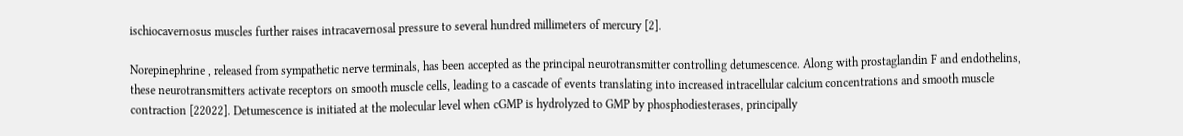ischiocavernosus muscles further raises intracavernosal pressure to several hundred millimeters of mercury [2].

Norepinephrine , released from sympathetic nerve terminals, has been accepted as the principal neurotransmitter controlling detumescence. Along with prostaglandin F and endothelins, these neurotransmitters activate receptors on smooth muscle cells, leading to a cascade of events translating into increased intracellular calcium concentrations and smooth muscle contraction [22022]. Detumescence is initiated at the molecular level when cGMP is hydrolyzed to GMP by phosphodiesterases, principally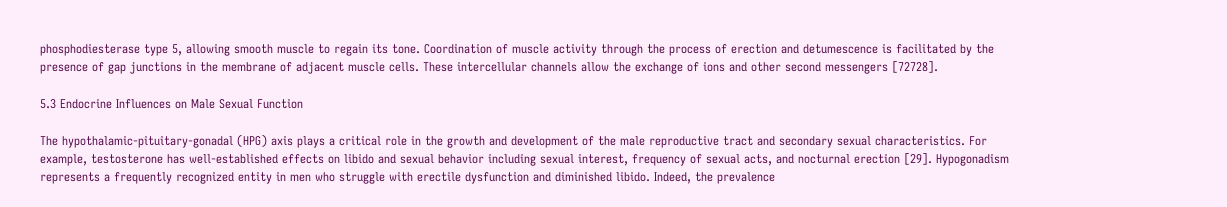phosphodiesterase type 5, allowing smooth muscle to regain its tone. Coordination of muscle activity through the process of erection and detumescence is facilitated by the presence of gap junctions in the membrane of adjacent muscle cells. These intercellular channels allow the exchange of ions and other second messengers [72728].

5.3 Endocrine Influences on Male Sexual Function

The hypothalamic-pituitary-gonadal (HPG) axis plays a critical role in the growth and development of the male reproductive tract and secondary sexual characteristics. For example, testosterone has well-established effects on libido and sexual behavior including sexual interest, frequency of sexual acts, and nocturnal erection [29]. Hypogonadism represents a frequently recognized entity in men who struggle with erectile dysfunction and diminished libido. Indeed, the prevalence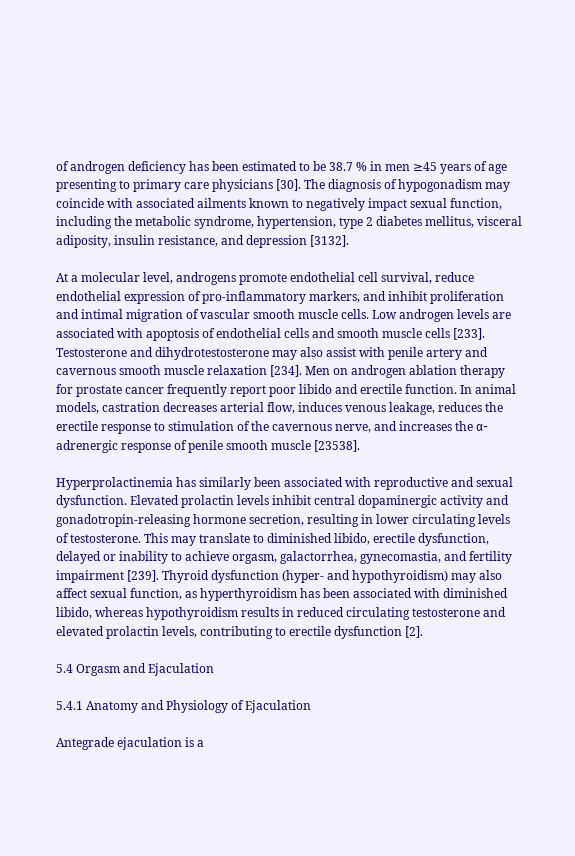of androgen deficiency has been estimated to be 38.7 % in men ≥45 years of age presenting to primary care physicians [30]. The diagnosis of hypogonadism may coincide with associated ailments known to negatively impact sexual function, including the metabolic syndrome, hypertension, type 2 diabetes mellitus, visceral adiposity, insulin resistance, and depression [3132].

At a molecular level, androgens promote endothelial cell survival, reduce endothelial expression of pro-inflammatory markers, and inhibit proliferation and intimal migration of vascular smooth muscle cells. Low androgen levels are associated with apoptosis of endothelial cells and smooth muscle cells [233]. Testosterone and dihydrotestosterone may also assist with penile artery and cavernous smooth muscle relaxation [234]. Men on androgen ablation therapy for prostate cancer frequently report poor libido and erectile function. In animal models, castration decreases arterial flow, induces venous leakage, reduces the erectile response to stimulation of the cavernous nerve, and increases the α-adrenergic response of penile smooth muscle [23538].

Hyperprolactinemia has similarly been associated with reproductive and sexual dysfunction. Elevated prolactin levels inhibit central dopaminergic activity and gonadotropin-releasing hormone secretion, resulting in lower circulating levels of testosterone. This may translate to diminished libido, erectile dysfunction, delayed or inability to achieve orgasm, galactorrhea, gynecomastia, and fertility impairment [239]. Thyroid dysfunction (hyper- and hypothyroidism) may also affect sexual function, as hyperthyroidism has been associated with diminished libido, whereas hypothyroidism results in reduced circulating testosterone and elevated prolactin levels, contributing to erectile dysfunction [2].

5.4 Orgasm and Ejaculation

5.4.1 Anatomy and Physiology of Ejaculation

Antegrade ejaculation is a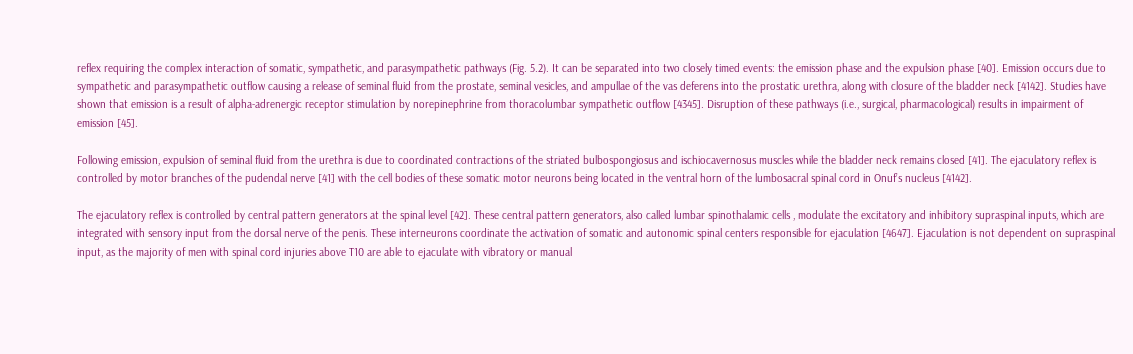reflex requiring the complex interaction of somatic, sympathetic, and parasympathetic pathways (Fig. 5.2). It can be separated into two closely timed events: the emission phase and the expulsion phase [40]. Emission occurs due to sympathetic and parasympathetic outflow causing a release of seminal fluid from the prostate, seminal vesicles, and ampullae of the vas deferens into the prostatic urethra, along with closure of the bladder neck [4142]. Studies have shown that emission is a result of alpha-adrenergic receptor stimulation by norepinephrine from thoracolumbar sympathetic outflow [4345]. Disruption of these pathways (i.e., surgical, pharmacological) results in impairment of emission [45].

Following emission, expulsion of seminal fluid from the urethra is due to coordinated contractions of the striated bulbospongiosus and ischiocavernosus muscles while the bladder neck remains closed [41]. The ejaculatory reflex is controlled by motor branches of the pudendal nerve [41] with the cell bodies of these somatic motor neurons being located in the ventral horn of the lumbosacral spinal cord in Onuf’s nucleus [4142].

The ejaculatory reflex is controlled by central pattern generators at the spinal level [42]. These central pattern generators, also called lumbar spinothalamic cells , modulate the excitatory and inhibitory supraspinal inputs, which are integrated with sensory input from the dorsal nerve of the penis. These interneurons coordinate the activation of somatic and autonomic spinal centers responsible for ejaculation [4647]. Ejaculation is not dependent on supraspinal input, as the majority of men with spinal cord injuries above T10 are able to ejaculate with vibratory or manual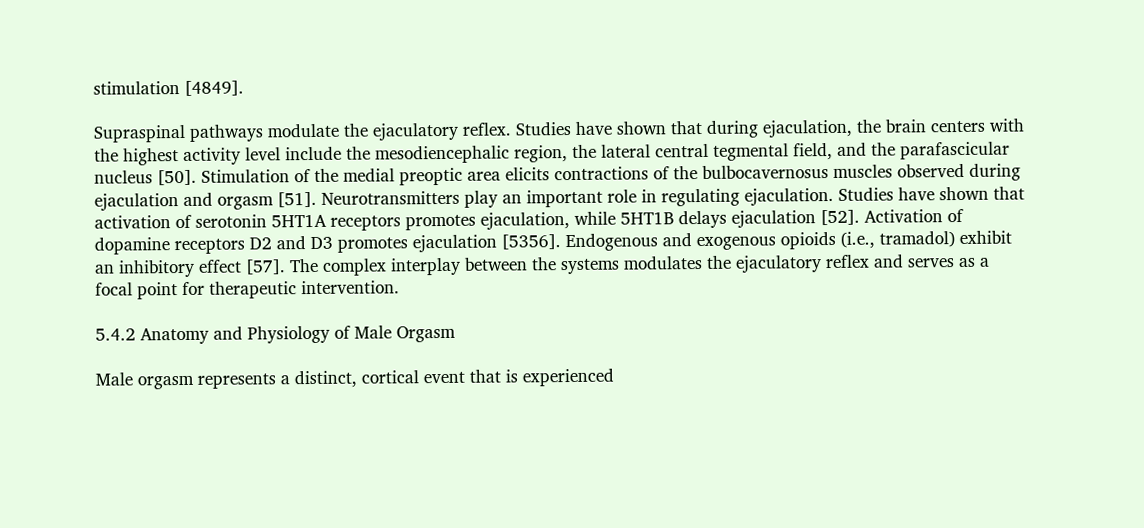stimulation [4849].

Supraspinal pathways modulate the ejaculatory reflex. Studies have shown that during ejaculation, the brain centers with the highest activity level include the mesodiencephalic region, the lateral central tegmental field, and the parafascicular nucleus [50]. Stimulation of the medial preoptic area elicits contractions of the bulbocavernosus muscles observed during ejaculation and orgasm [51]. Neurotransmitters play an important role in regulating ejaculation. Studies have shown that activation of serotonin 5HT1A receptors promotes ejaculation, while 5HT1B delays ejaculation [52]. Activation of dopamine receptors D2 and D3 promotes ejaculation [5356]. Endogenous and exogenous opioids (i.e., tramadol) exhibit an inhibitory effect [57]. The complex interplay between the systems modulates the ejaculatory reflex and serves as a focal point for therapeutic intervention.

5.4.2 Anatomy and Physiology of Male Orgasm

Male orgasm represents a distinct, cortical event that is experienced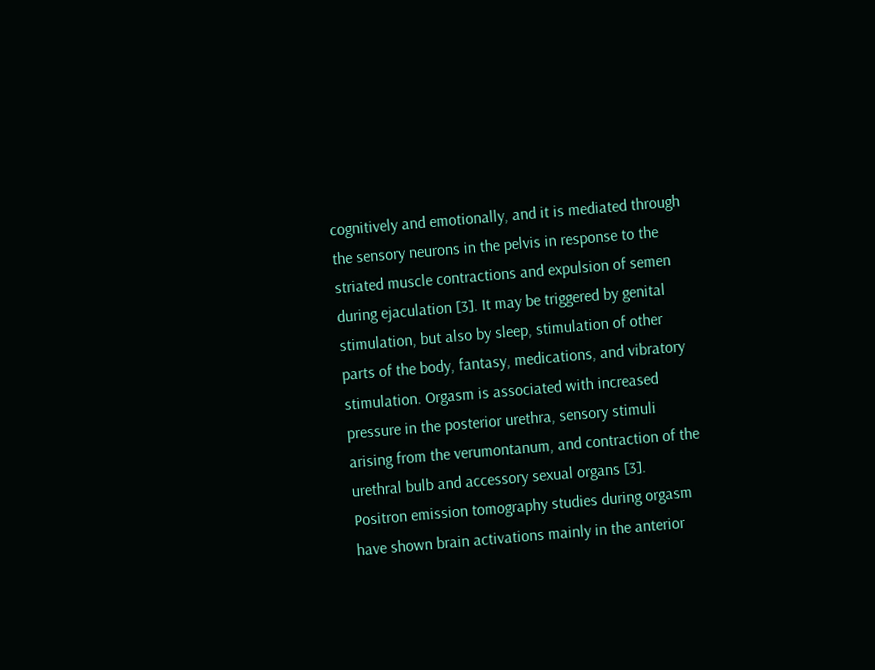cognitively and emotionally, and it is mediated through the sensory neurons in the pelvis in response to the striated muscle contractions and expulsion of semen during ejaculation [3]. It may be triggered by genital stimulation, but also by sleep, stimulation of other parts of the body, fantasy, medications, and vibratory stimulation. Orgasm is associated with increased pressure in the posterior urethra, sensory stimuli arising from the verumontanum, and contraction of the urethral bulb and accessory sexual organs [3]. Positron emission tomography studies during orgasm have shown brain activations mainly in the anterior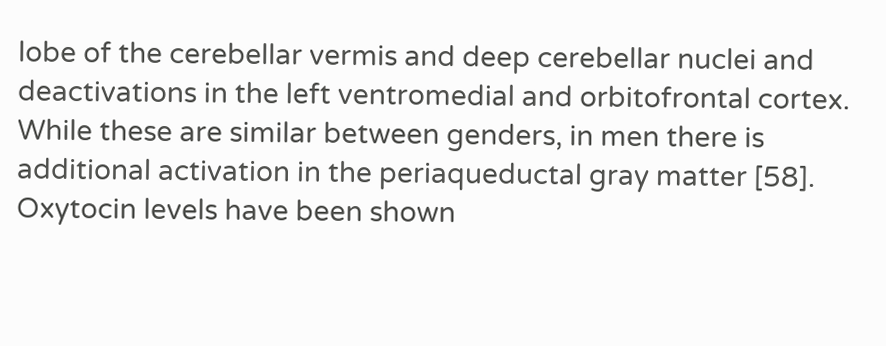lobe of the cerebellar vermis and deep cerebellar nuclei and deactivations in the left ventromedial and orbitofrontal cortex. While these are similar between genders, in men there is additional activation in the periaqueductal gray matter [58]. Oxytocin levels have been shown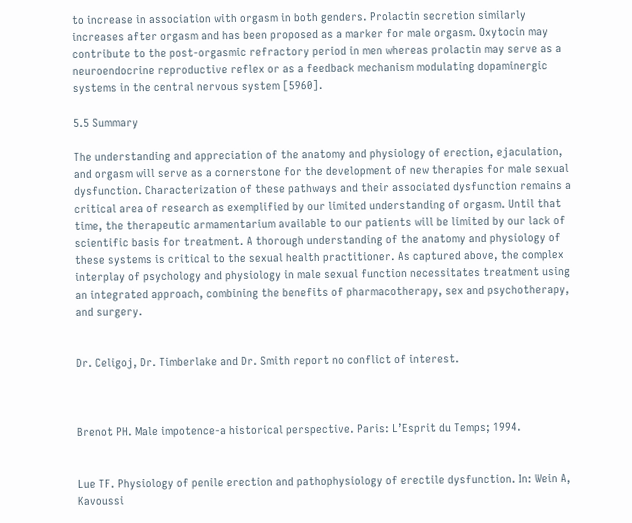to increase in association with orgasm in both genders. Prolactin secretion similarly increases after orgasm and has been proposed as a marker for male orgasm. Oxytocin may contribute to the post-orgasmic refractory period in men whereas prolactin may serve as a neuroendocrine reproductive reflex or as a feedback mechanism modulating dopaminergic systems in the central nervous system [5960].

5.5 Summary

The understanding and appreciation of the anatomy and physiology of erection, ejaculation, and orgasm will serve as a cornerstone for the development of new therapies for male sexual dysfunction. Characterization of these pathways and their associated dysfunction remains a critical area of research as exemplified by our limited understanding of orgasm. Until that time, the therapeutic armamentarium available to our patients will be limited by our lack of scientific basis for treatment. A thorough understanding of the anatomy and physiology of these systems is critical to the sexual health practitioner. As captured above, the complex interplay of psychology and physiology in male sexual function necessitates treatment using an integrated approach, combining the benefits of pharmacotherapy, sex and psychotherapy, and surgery.


Dr. Celigoj, Dr. Timberlake and Dr. Smith report no conflict of interest.



Brenot PH. Male impotence-a historical perspective. Paris: L’Esprit du Temps; 1994.


Lue TF. Physiology of penile erection and pathophysiology of erectile dysfunction. In: Wein A, Kavoussi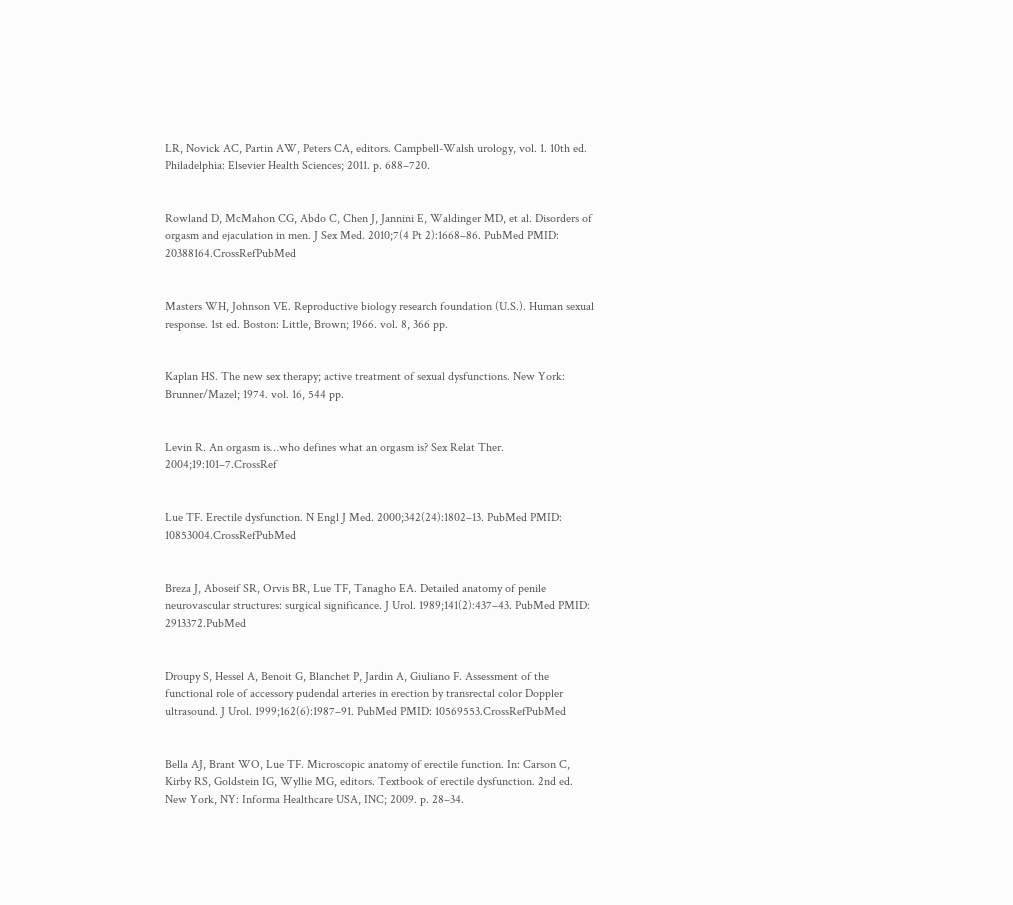LR, Novick AC, Partin AW, Peters CA, editors. Campbell-Walsh urology, vol. 1. 10th ed. Philadelphia: Elsevier Health Sciences; 2011. p. 688–720.


Rowland D, McMahon CG, Abdo C, Chen J, Jannini E, Waldinger MD, et al. Disorders of orgasm and ejaculation in men. J Sex Med. 2010;7(4 Pt 2):1668–86. PubMed PMID: 20388164.CrossRefPubMed


Masters WH, Johnson VE. Reproductive biology research foundation (U.S.). Human sexual response. 1st ed. Boston: Little, Brown; 1966. vol. 8, 366 pp.


Kaplan HS. The new sex therapy; active treatment of sexual dysfunctions. New York: Brunner/Mazel; 1974. vol. 16, 544 pp.


Levin R. An orgasm is…who defines what an orgasm is? Sex Relat Ther. 2004;19:101–7.CrossRef


Lue TF. Erectile dysfunction. N Engl J Med. 2000;342(24):1802–13. PubMed PMID: 10853004.CrossRefPubMed


Breza J, Aboseif SR, Orvis BR, Lue TF, Tanagho EA. Detailed anatomy of penile neurovascular structures: surgical significance. J Urol. 1989;141(2):437–43. PubMed PMID: 2913372.PubMed


Droupy S, Hessel A, Benoit G, Blanchet P, Jardin A, Giuliano F. Assessment of the functional role of accessory pudendal arteries in erection by transrectal color Doppler ultrasound. J Urol. 1999;162(6):1987–91. PubMed PMID: 10569553.CrossRefPubMed


Bella AJ, Brant WO, Lue TF. Microscopic anatomy of erectile function. In: Carson C, Kirby RS, Goldstein IG, Wyllie MG, editors. Textbook of erectile dysfunction. 2nd ed. New York, NY: Informa Healthcare USA, INC; 2009. p. 28–34.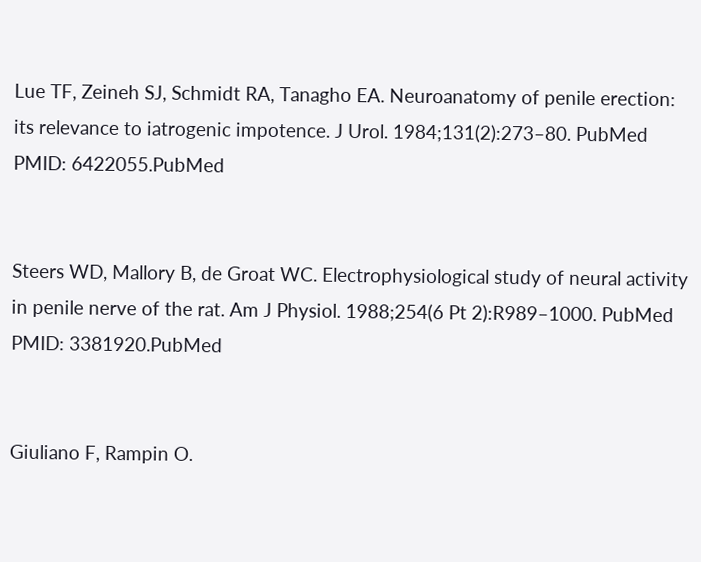Lue TF, Zeineh SJ, Schmidt RA, Tanagho EA. Neuroanatomy of penile erection: its relevance to iatrogenic impotence. J Urol. 1984;131(2):273–80. PubMed PMID: 6422055.PubMed


Steers WD, Mallory B, de Groat WC. Electrophysiological study of neural activity in penile nerve of the rat. Am J Physiol. 1988;254(6 Pt 2):R989–1000. PubMed PMID: 3381920.PubMed


Giuliano F, Rampin O.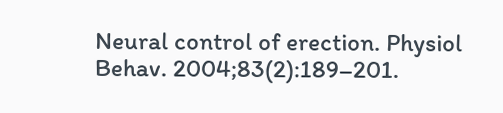Neural control of erection. Physiol Behav. 2004;83(2):189–201.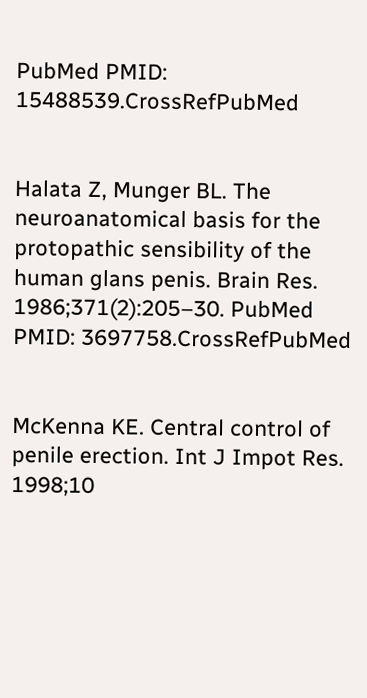PubMed PMID: 15488539.CrossRefPubMed


Halata Z, Munger BL. The neuroanatomical basis for the protopathic sensibility of the human glans penis. Brain Res. 1986;371(2):205–30. PubMed PMID: 3697758.CrossRefPubMed


McKenna KE. Central control of penile erection. Int J Impot Res. 1998;10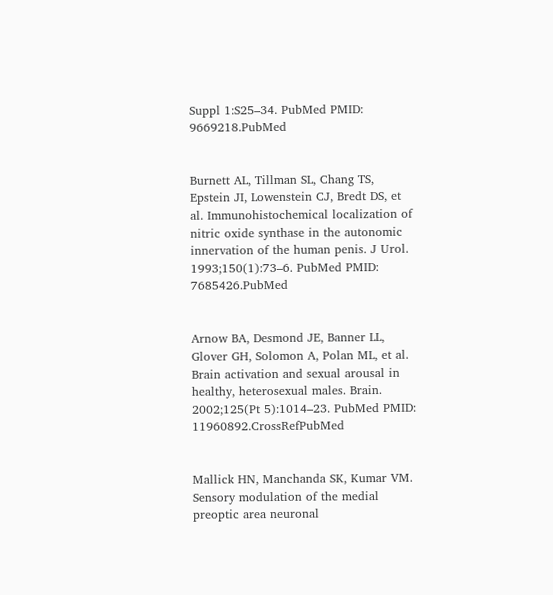Suppl 1:S25–34. PubMed PMID: 9669218.PubMed


Burnett AL, Tillman SL, Chang TS, Epstein JI, Lowenstein CJ, Bredt DS, et al. Immunohistochemical localization of nitric oxide synthase in the autonomic innervation of the human penis. J Urol. 1993;150(1):73–6. PubMed PMID: 7685426.PubMed


Arnow BA, Desmond JE, Banner LL, Glover GH, Solomon A, Polan ML, et al. Brain activation and sexual arousal in healthy, heterosexual males. Brain. 2002;125(Pt 5):1014–23. PubMed PMID: 11960892.CrossRefPubMed


Mallick HN, Manchanda SK, Kumar VM. Sensory modulation of the medial preoptic area neuronal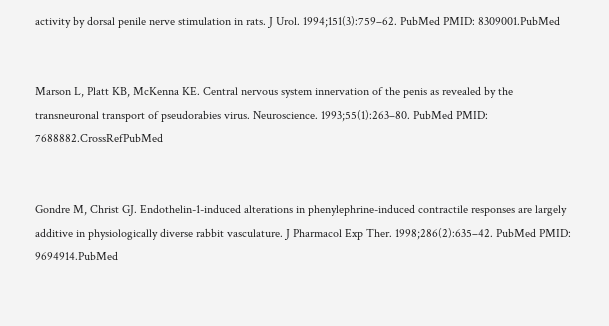activity by dorsal penile nerve stimulation in rats. J Urol. 1994;151(3):759–62. PubMed PMID: 8309001.PubMed


Marson L, Platt KB, McKenna KE. Central nervous system innervation of the penis as revealed by the transneuronal transport of pseudorabies virus. Neuroscience. 1993;55(1):263–80. PubMed PMID: 7688882.CrossRefPubMed


Gondre M, Christ GJ. Endothelin-1-induced alterations in phenylephrine-induced contractile responses are largely additive in physiologically diverse rabbit vasculature. J Pharmacol Exp Ther. 1998;286(2):635–42. PubMed PMID: 9694914.PubMed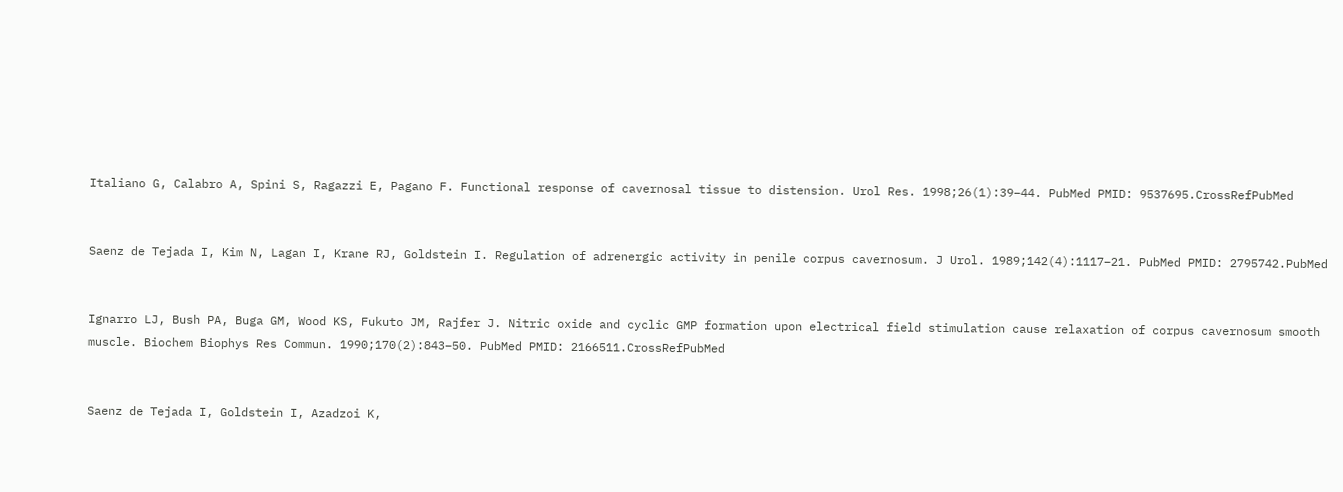Italiano G, Calabro A, Spini S, Ragazzi E, Pagano F. Functional response of cavernosal tissue to distension. Urol Res. 1998;26(1):39–44. PubMed PMID: 9537695.CrossRefPubMed


Saenz de Tejada I, Kim N, Lagan I, Krane RJ, Goldstein I. Regulation of adrenergic activity in penile corpus cavernosum. J Urol. 1989;142(4):1117–21. PubMed PMID: 2795742.PubMed


Ignarro LJ, Bush PA, Buga GM, Wood KS, Fukuto JM, Rajfer J. Nitric oxide and cyclic GMP formation upon electrical field stimulation cause relaxation of corpus cavernosum smooth muscle. Biochem Biophys Res Commun. 1990;170(2):843–50. PubMed PMID: 2166511.CrossRefPubMed


Saenz de Tejada I, Goldstein I, Azadzoi K,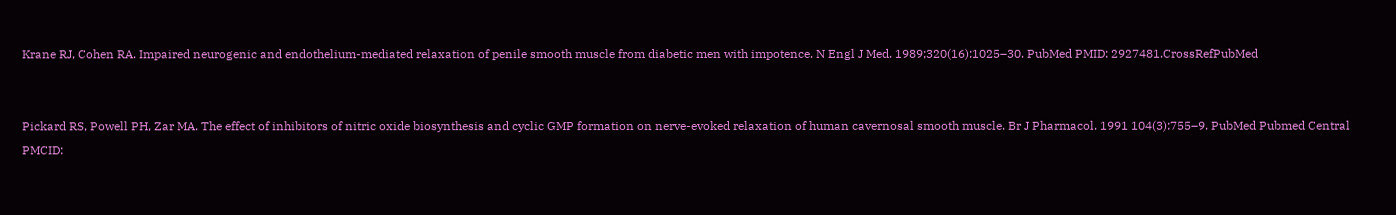Krane RJ, Cohen RA. Impaired neurogenic and endothelium-mediated relaxation of penile smooth muscle from diabetic men with impotence. N Engl J Med. 1989;320(16):1025–30. PubMed PMID: 2927481.CrossRefPubMed


Pickard RS, Powell PH, Zar MA. The effect of inhibitors of nitric oxide biosynthesis and cyclic GMP formation on nerve-evoked relaxation of human cavernosal smooth muscle. Br J Pharmacol. 1991 104(3):755–9. PubMed Pubmed Central PMCID: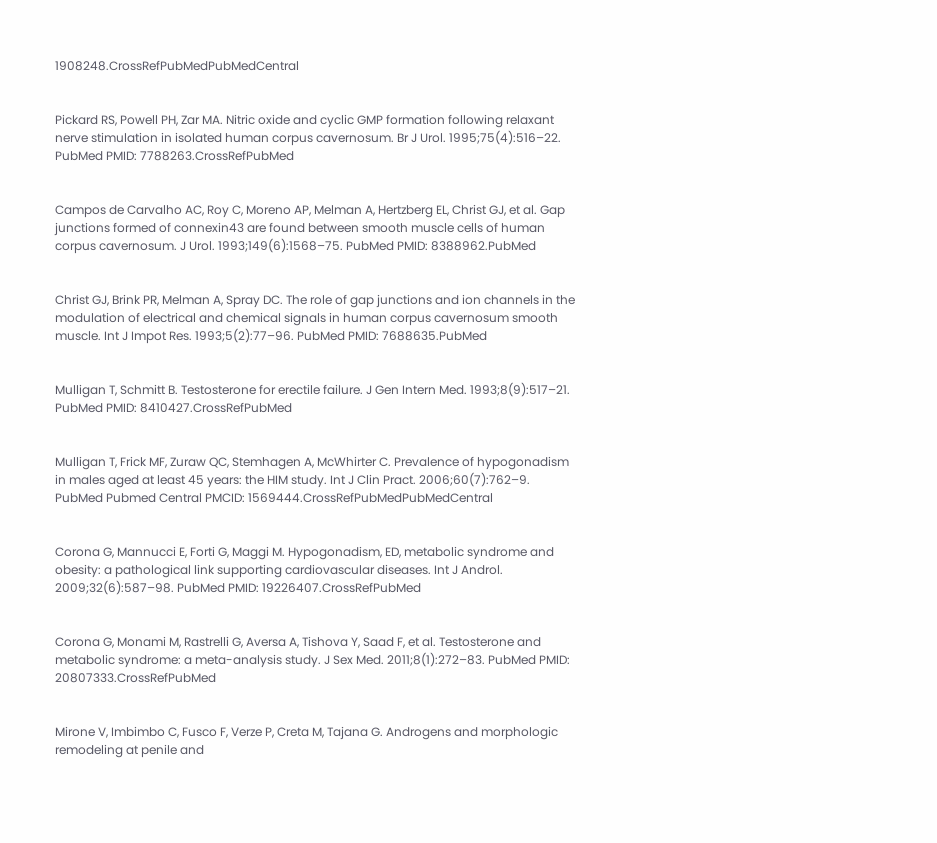1908248.CrossRefPubMedPubMedCentral


Pickard RS, Powell PH, Zar MA. Nitric oxide and cyclic GMP formation following relaxant nerve stimulation in isolated human corpus cavernosum. Br J Urol. 1995;75(4):516–22. PubMed PMID: 7788263.CrossRefPubMed


Campos de Carvalho AC, Roy C, Moreno AP, Melman A, Hertzberg EL, Christ GJ, et al. Gap junctions formed of connexin43 are found between smooth muscle cells of human corpus cavernosum. J Urol. 1993;149(6):1568–75. PubMed PMID: 8388962.PubMed


Christ GJ, Brink PR, Melman A, Spray DC. The role of gap junctions and ion channels in the modulation of electrical and chemical signals in human corpus cavernosum smooth muscle. Int J Impot Res. 1993;5(2):77–96. PubMed PMID: 7688635.PubMed


Mulligan T, Schmitt B. Testosterone for erectile failure. J Gen Intern Med. 1993;8(9):517–21. PubMed PMID: 8410427.CrossRefPubMed


Mulligan T, Frick MF, Zuraw QC, Stemhagen A, McWhirter C. Prevalence of hypogonadism in males aged at least 45 years: the HIM study. Int J Clin Pract. 2006;60(7):762–9. PubMed Pubmed Central PMCID: 1569444.CrossRefPubMedPubMedCentral


Corona G, Mannucci E, Forti G, Maggi M. Hypogonadism, ED, metabolic syndrome and obesity: a pathological link supporting cardiovascular diseases. Int J Androl. 2009;32(6):587–98. PubMed PMID: 19226407.CrossRefPubMed


Corona G, Monami M, Rastrelli G, Aversa A, Tishova Y, Saad F, et al. Testosterone and metabolic syndrome: a meta-analysis study. J Sex Med. 2011;8(1):272–83. PubMed PMID: 20807333.CrossRefPubMed


Mirone V, Imbimbo C, Fusco F, Verze P, Creta M, Tajana G. Androgens and morphologic remodeling at penile and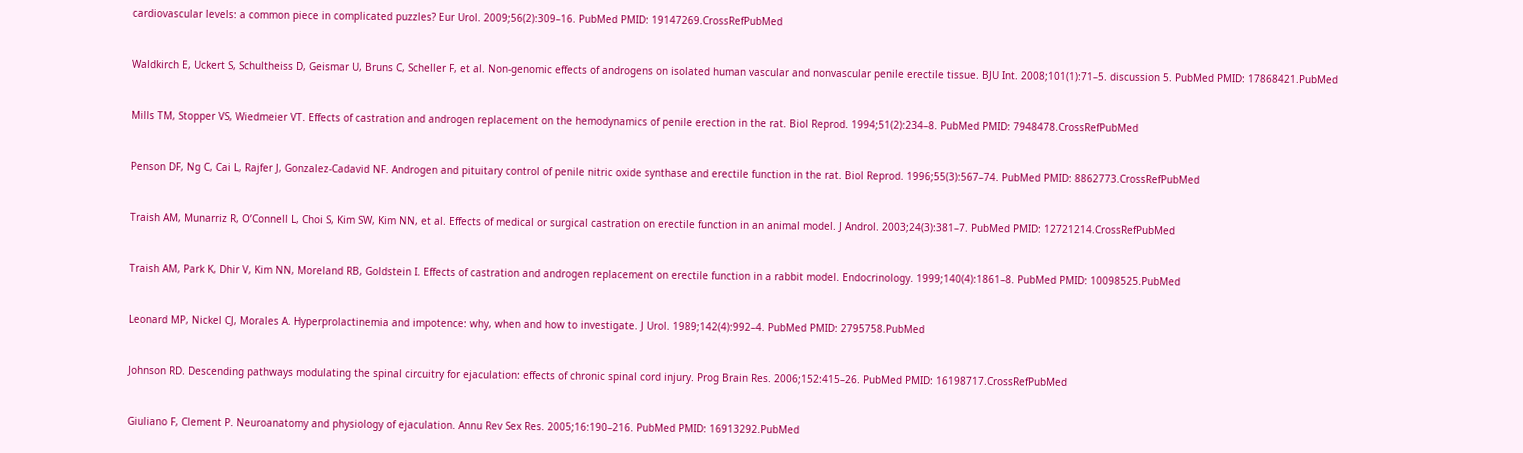cardiovascular levels: a common piece in complicated puzzles? Eur Urol. 2009;56(2):309–16. PubMed PMID: 19147269.CrossRefPubMed


Waldkirch E, Uckert S, Schultheiss D, Geismar U, Bruns C, Scheller F, et al. Non-genomic effects of androgens on isolated human vascular and nonvascular penile erectile tissue. BJU Int. 2008;101(1):71–5. discussion 5. PubMed PMID: 17868421.PubMed


Mills TM, Stopper VS, Wiedmeier VT. Effects of castration and androgen replacement on the hemodynamics of penile erection in the rat. Biol Reprod. 1994;51(2):234–8. PubMed PMID: 7948478.CrossRefPubMed


Penson DF, Ng C, Cai L, Rajfer J, Gonzalez-Cadavid NF. Androgen and pituitary control of penile nitric oxide synthase and erectile function in the rat. Biol Reprod. 1996;55(3):567–74. PubMed PMID: 8862773.CrossRefPubMed


Traish AM, Munarriz R, O’Connell L, Choi S, Kim SW, Kim NN, et al. Effects of medical or surgical castration on erectile function in an animal model. J Androl. 2003;24(3):381–7. PubMed PMID: 12721214.CrossRefPubMed


Traish AM, Park K, Dhir V, Kim NN, Moreland RB, Goldstein I. Effects of castration and androgen replacement on erectile function in a rabbit model. Endocrinology. 1999;140(4):1861–8. PubMed PMID: 10098525.PubMed


Leonard MP, Nickel CJ, Morales A. Hyperprolactinemia and impotence: why, when and how to investigate. J Urol. 1989;142(4):992–4. PubMed PMID: 2795758.PubMed


Johnson RD. Descending pathways modulating the spinal circuitry for ejaculation: effects of chronic spinal cord injury. Prog Brain Res. 2006;152:415–26. PubMed PMID: 16198717.CrossRefPubMed


Giuliano F, Clement P. Neuroanatomy and physiology of ejaculation. Annu Rev Sex Res. 2005;16:190–216. PubMed PMID: 16913292.PubMed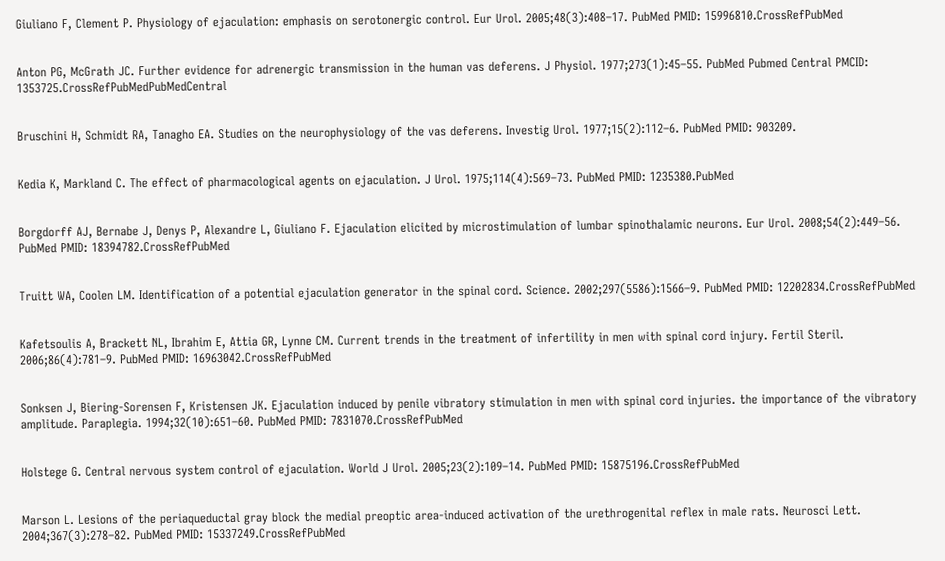Giuliano F, Clement P. Physiology of ejaculation: emphasis on serotonergic control. Eur Urol. 2005;48(3):408–17. PubMed PMID: 15996810.CrossRefPubMed


Anton PG, McGrath JC. Further evidence for adrenergic transmission in the human vas deferens. J Physiol. 1977;273(1):45–55. PubMed Pubmed Central PMCID: 1353725.CrossRefPubMedPubMedCentral


Bruschini H, Schmidt RA, Tanagho EA. Studies on the neurophysiology of the vas deferens. Investig Urol. 1977;15(2):112–6. PubMed PMID: 903209.


Kedia K, Markland C. The effect of pharmacological agents on ejaculation. J Urol. 1975;114(4):569–73. PubMed PMID: 1235380.PubMed


Borgdorff AJ, Bernabe J, Denys P, Alexandre L, Giuliano F. Ejaculation elicited by microstimulation of lumbar spinothalamic neurons. Eur Urol. 2008;54(2):449–56. PubMed PMID: 18394782.CrossRefPubMed


Truitt WA, Coolen LM. Identification of a potential ejaculation generator in the spinal cord. Science. 2002;297(5586):1566–9. PubMed PMID: 12202834.CrossRefPubMed


Kafetsoulis A, Brackett NL, Ibrahim E, Attia GR, Lynne CM. Current trends in the treatment of infertility in men with spinal cord injury. Fertil Steril. 2006;86(4):781–9. PubMed PMID: 16963042.CrossRefPubMed


Sonksen J, Biering-Sorensen F, Kristensen JK. Ejaculation induced by penile vibratory stimulation in men with spinal cord injuries. the importance of the vibratory amplitude. Paraplegia. 1994;32(10):651–60. PubMed PMID: 7831070.CrossRefPubMed


Holstege G. Central nervous system control of ejaculation. World J Urol. 2005;23(2):109–14. PubMed PMID: 15875196.CrossRefPubMed


Marson L. Lesions of the periaqueductal gray block the medial preoptic area-induced activation of the urethrogenital reflex in male rats. Neurosci Lett. 2004;367(3):278–82. PubMed PMID: 15337249.CrossRefPubMed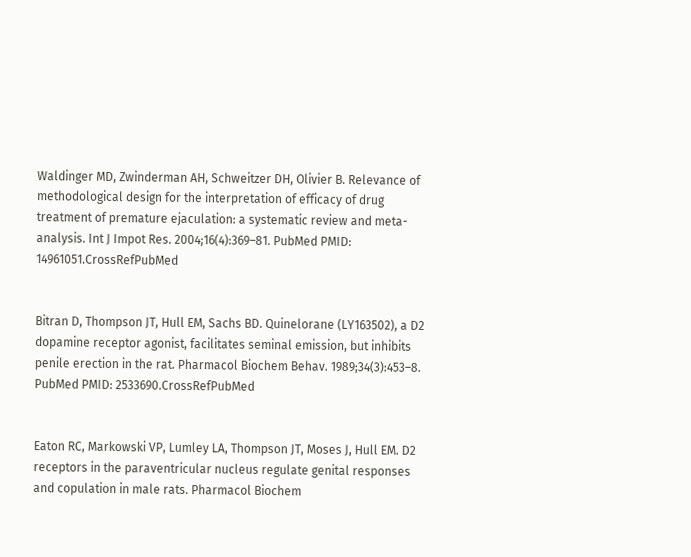Waldinger MD, Zwinderman AH, Schweitzer DH, Olivier B. Relevance of methodological design for the interpretation of efficacy of drug treatment of premature ejaculation: a systematic review and meta-analysis. Int J Impot Res. 2004;16(4):369–81. PubMed PMID: 14961051.CrossRefPubMed


Bitran D, Thompson JT, Hull EM, Sachs BD. Quinelorane (LY163502), a D2 dopamine receptor agonist, facilitates seminal emission, but inhibits penile erection in the rat. Pharmacol Biochem Behav. 1989;34(3):453–8. PubMed PMID: 2533690.CrossRefPubMed


Eaton RC, Markowski VP, Lumley LA, Thompson JT, Moses J, Hull EM. D2 receptors in the paraventricular nucleus regulate genital responses and copulation in male rats. Pharmacol Biochem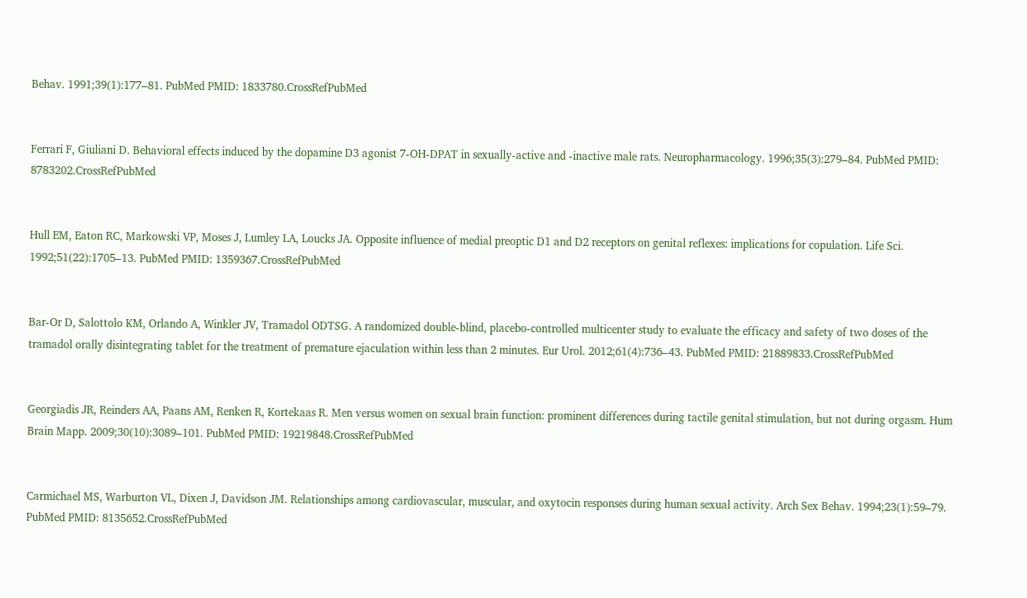Behav. 1991;39(1):177–81. PubMed PMID: 1833780.CrossRefPubMed


Ferrari F, Giuliani D. Behavioral effects induced by the dopamine D3 agonist 7-OH-DPAT in sexually-active and -inactive male rats. Neuropharmacology. 1996;35(3):279–84. PubMed PMID: 8783202.CrossRefPubMed


Hull EM, Eaton RC, Markowski VP, Moses J, Lumley LA, Loucks JA. Opposite influence of medial preoptic D1 and D2 receptors on genital reflexes: implications for copulation. Life Sci. 1992;51(22):1705–13. PubMed PMID: 1359367.CrossRefPubMed


Bar-Or D, Salottolo KM, Orlando A, Winkler JV, Tramadol ODTSG. A randomized double-blind, placebo-controlled multicenter study to evaluate the efficacy and safety of two doses of the tramadol orally disintegrating tablet for the treatment of premature ejaculation within less than 2 minutes. Eur Urol. 2012;61(4):736–43. PubMed PMID: 21889833.CrossRefPubMed


Georgiadis JR, Reinders AA, Paans AM, Renken R, Kortekaas R. Men versus women on sexual brain function: prominent differences during tactile genital stimulation, but not during orgasm. Hum Brain Mapp. 2009;30(10):3089–101. PubMed PMID: 19219848.CrossRefPubMed


Carmichael MS, Warburton VL, Dixen J, Davidson JM. Relationships among cardiovascular, muscular, and oxytocin responses during human sexual activity. Arch Sex Behav. 1994;23(1):59–79. PubMed PMID: 8135652.CrossRefPubMed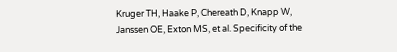Kruger TH, Haake P, Chereath D, Knapp W, Janssen OE, Exton MS, et al. Specificity of the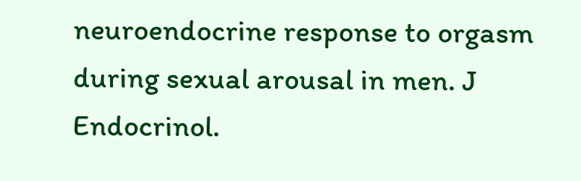neuroendocrine response to orgasm during sexual arousal in men. J Endocrinol.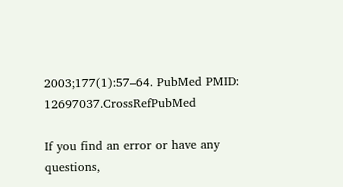2003;177(1):57–64. PubMed PMID: 12697037.CrossRefPubMed

If you find an error or have any questions,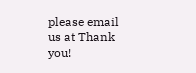please email us at Thank you!